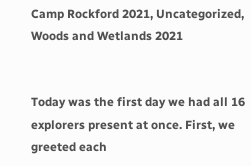Camp Rockford 2021, Uncategorized, Woods and Wetlands 2021


Today was the first day we had all 16 explorers present at once. First, we greeted each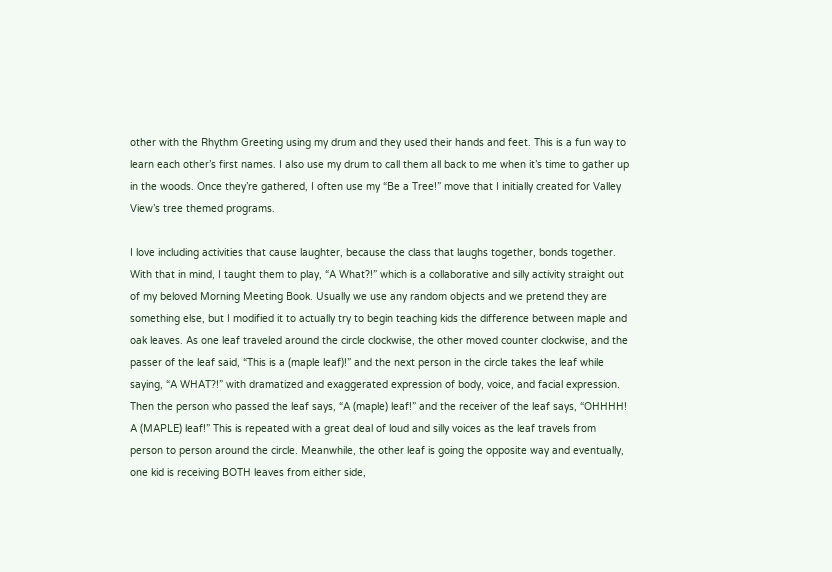other with the Rhythm Greeting using my drum and they used their hands and feet. This is a fun way to learn each other’s first names. I also use my drum to call them all back to me when it’s time to gather up in the woods. Once they’re gathered, I often use my “Be a Tree!” move that I initially created for Valley View’s tree themed programs.

I love including activities that cause laughter, because the class that laughs together, bonds together. With that in mind, I taught them to play, “A What?!” which is a collaborative and silly activity straight out of my beloved Morning Meeting Book. Usually we use any random objects and we pretend they are something else, but I modified it to actually try to begin teaching kids the difference between maple and oak leaves. As one leaf traveled around the circle clockwise, the other moved counter clockwise, and the passer of the leaf said, “This is a (maple leaf)!” and the next person in the circle takes the leaf while saying, “A WHAT?!” with dramatized and exaggerated expression of body, voice, and facial expression. Then the person who passed the leaf says, “A (maple) leaf!” and the receiver of the leaf says, “OHHHH! A (MAPLE) leaf!” This is repeated with a great deal of loud and silly voices as the leaf travels from person to person around the circle. Meanwhile, the other leaf is going the opposite way and eventually, one kid is receiving BOTH leaves from either side,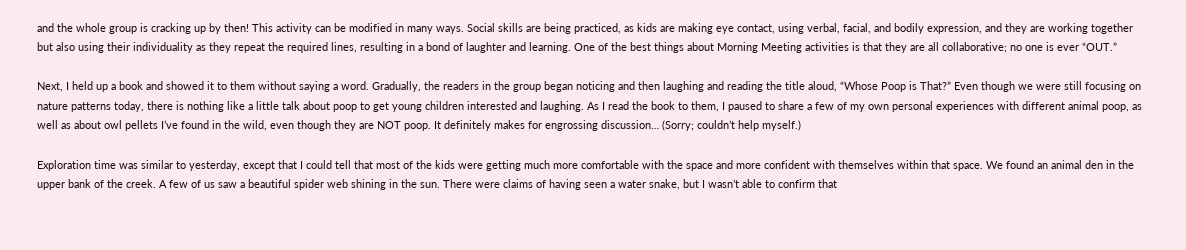and the whole group is cracking up by then! This activity can be modified in many ways. Social skills are being practiced, as kids are making eye contact, using verbal, facial, and bodily expression, and they are working together but also using their individuality as they repeat the required lines, resulting in a bond of laughter and learning. One of the best things about Morning Meeting activities is that they are all collaborative; no one is ever “OUT.”

Next, I held up a book and showed it to them without saying a word. Gradually, the readers in the group began noticing and then laughing and reading the title aloud, “Whose Poop is That?” Even though we were still focusing on nature patterns today, there is nothing like a little talk about poop to get young children interested and laughing. As I read the book to them, I paused to share a few of my own personal experiences with different animal poop, as well as about owl pellets I’ve found in the wild, even though they are NOT poop. It definitely makes for engrossing discussion… (Sorry; couldn’t help myself.)

Exploration time was similar to yesterday, except that I could tell that most of the kids were getting much more comfortable with the space and more confident with themselves within that space. We found an animal den in the upper bank of the creek. A few of us saw a beautiful spider web shining in the sun. There were claims of having seen a water snake, but I wasn’t able to confirm that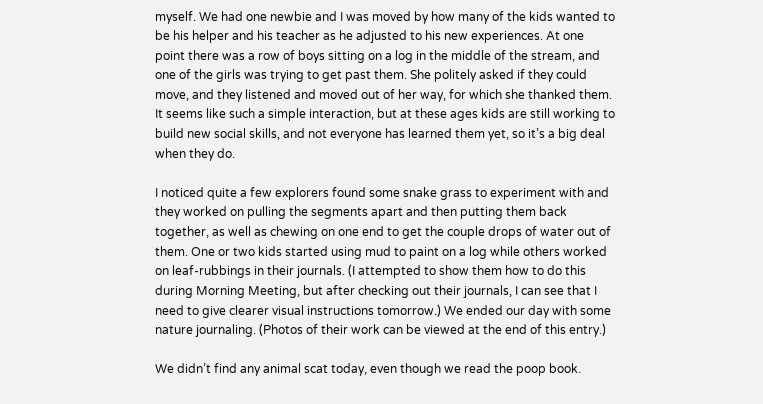myself. We had one newbie and I was moved by how many of the kids wanted to be his helper and his teacher as he adjusted to his new experiences. At one point there was a row of boys sitting on a log in the middle of the stream, and one of the girls was trying to get past them. She politely asked if they could move, and they listened and moved out of her way, for which she thanked them. It seems like such a simple interaction, but at these ages kids are still working to build new social skills, and not everyone has learned them yet, so it’s a big deal when they do.

I noticed quite a few explorers found some snake grass to experiment with and they worked on pulling the segments apart and then putting them back together, as well as chewing on one end to get the couple drops of water out of them. One or two kids started using mud to paint on a log while others worked on leaf-rubbings in their journals. (I attempted to show them how to do this during Morning Meeting, but after checking out their journals, I can see that I need to give clearer visual instructions tomorrow.) We ended our day with some nature journaling. (Photos of their work can be viewed at the end of this entry.)

We didn’t find any animal scat today, even though we read the poop book.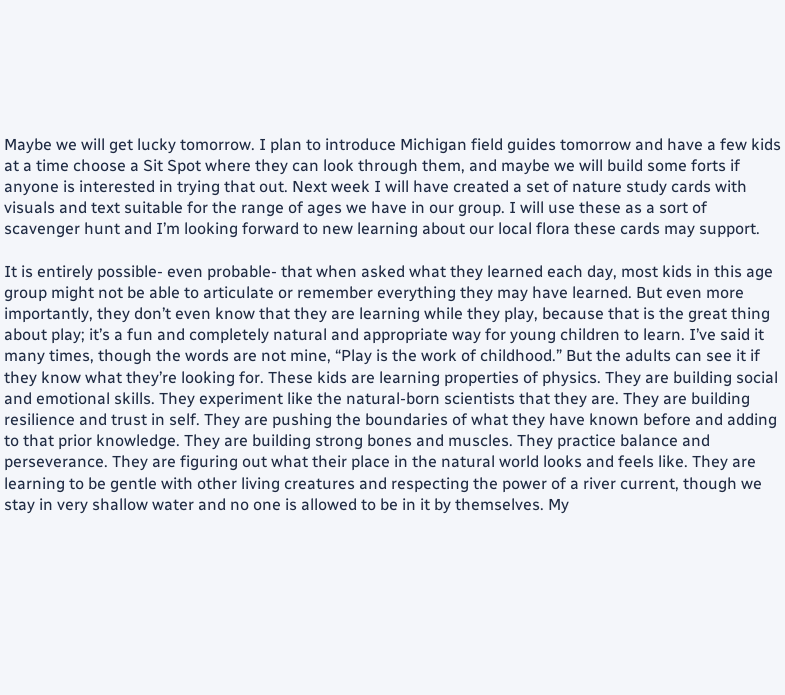Maybe we will get lucky tomorrow. I plan to introduce Michigan field guides tomorrow and have a few kids at a time choose a Sit Spot where they can look through them, and maybe we will build some forts if anyone is interested in trying that out. Next week I will have created a set of nature study cards with visuals and text suitable for the range of ages we have in our group. I will use these as a sort of scavenger hunt and I’m looking forward to new learning about our local flora these cards may support.

It is entirely possible- even probable- that when asked what they learned each day, most kids in this age group might not be able to articulate or remember everything they may have learned. But even more importantly, they don’t even know that they are learning while they play, because that is the great thing about play; it’s a fun and completely natural and appropriate way for young children to learn. I’ve said it many times, though the words are not mine, “Play is the work of childhood.” But the adults can see it if they know what they’re looking for. These kids are learning properties of physics. They are building social and emotional skills. They experiment like the natural-born scientists that they are. They are building resilience and trust in self. They are pushing the boundaries of what they have known before and adding to that prior knowledge. They are building strong bones and muscles. They practice balance and perseverance. They are figuring out what their place in the natural world looks and feels like. They are learning to be gentle with other living creatures and respecting the power of a river current, though we stay in very shallow water and no one is allowed to be in it by themselves. My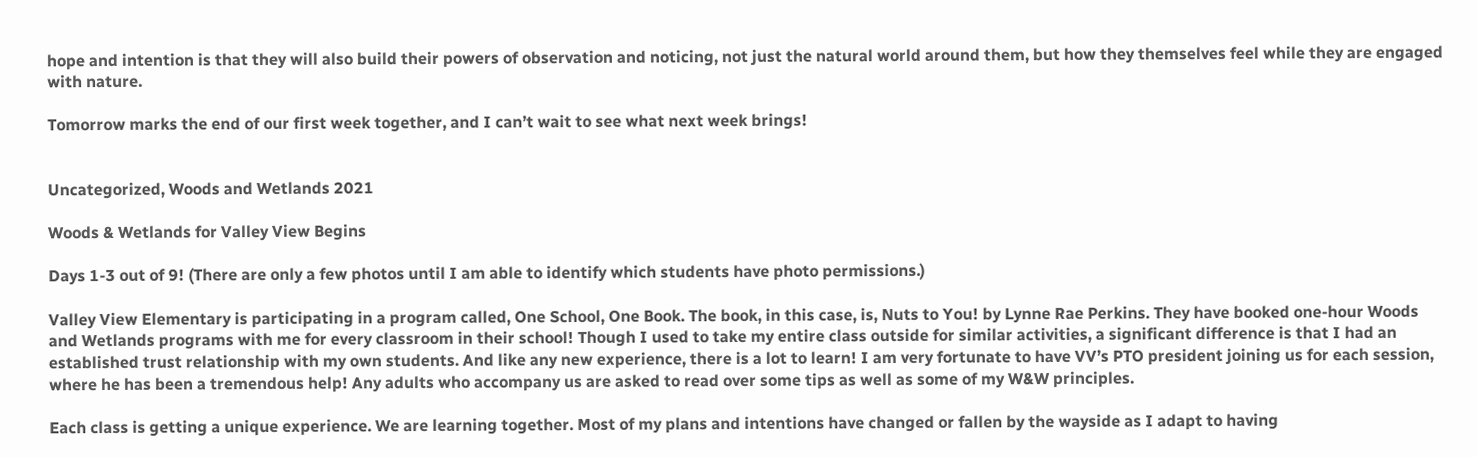hope and intention is that they will also build their powers of observation and noticing, not just the natural world around them, but how they themselves feel while they are engaged with nature.

Tomorrow marks the end of our first week together, and I can’t wait to see what next week brings!


Uncategorized, Woods and Wetlands 2021

Woods & Wetlands for Valley View Begins

Days 1-3 out of 9! (There are only a few photos until I am able to identify which students have photo permissions.)

Valley View Elementary is participating in a program called, One School, One Book. The book, in this case, is, Nuts to You! by Lynne Rae Perkins. They have booked one-hour Woods and Wetlands programs with me for every classroom in their school! Though I used to take my entire class outside for similar activities, a significant difference is that I had an established trust relationship with my own students. And like any new experience, there is a lot to learn! I am very fortunate to have VV’s PTO president joining us for each session, where he has been a tremendous help! Any adults who accompany us are asked to read over some tips as well as some of my W&W principles.

Each class is getting a unique experience. We are learning together. Most of my plans and intentions have changed or fallen by the wayside as I adapt to having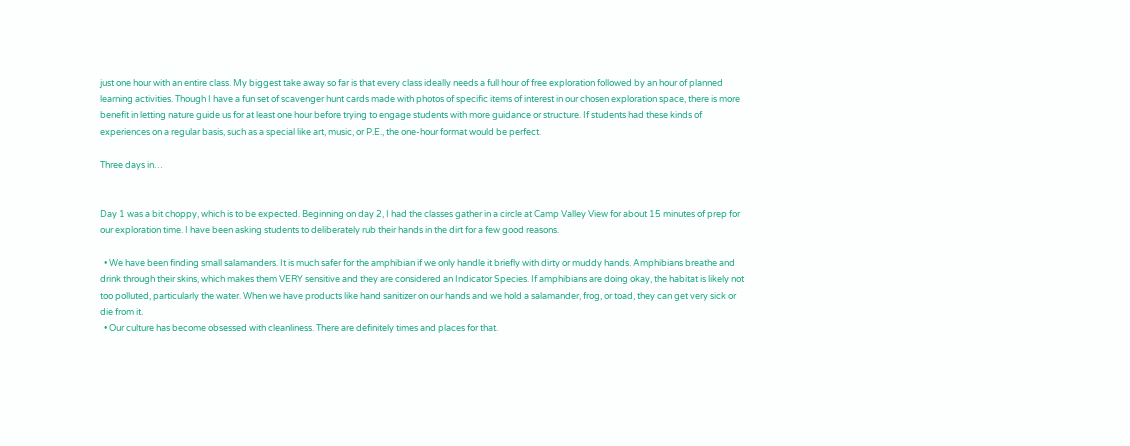just one hour with an entire class. My biggest take away so far is that every class ideally needs a full hour of free exploration followed by an hour of planned learning activities. Though I have a fun set of scavenger hunt cards made with photos of specific items of interest in our chosen exploration space, there is more benefit in letting nature guide us for at least one hour before trying to engage students with more guidance or structure. If students had these kinds of experiences on a regular basis, such as a special like art, music, or P.E., the one-hour format would be perfect.

Three days in…


Day 1 was a bit choppy, which is to be expected. Beginning on day 2, I had the classes gather in a circle at Camp Valley View for about 15 minutes of prep for our exploration time. I have been asking students to deliberately rub their hands in the dirt for a few good reasons.

  • We have been finding small salamanders. It is much safer for the amphibian if we only handle it briefly with dirty or muddy hands. Amphibians breathe and drink through their skins, which makes them VERY sensitive and they are considered an Indicator Species. If amphibians are doing okay, the habitat is likely not too polluted, particularly the water. When we have products like hand sanitizer on our hands and we hold a salamander, frog, or toad, they can get very sick or die from it.
  • Our culture has become obsessed with cleanliness. There are definitely times and places for that.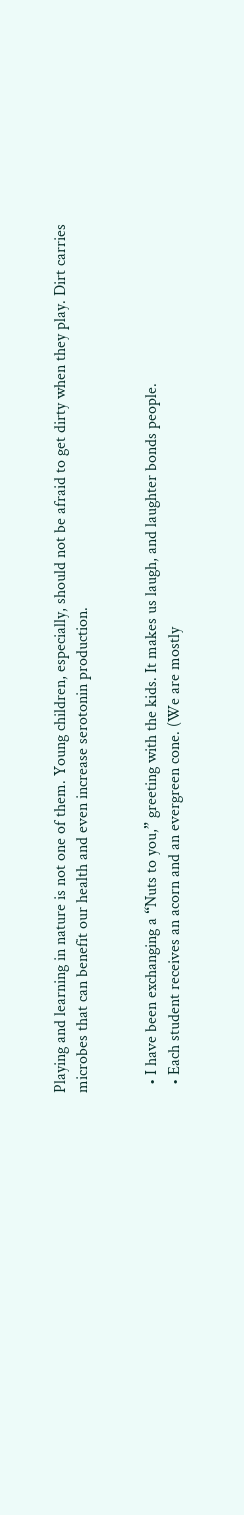Playing and learning in nature is not one of them. Young children, especially, should not be afraid to get dirty when they play. Dirt carries microbes that can benefit our health and even increase serotonin production.


  • I have been exchanging a “Nuts to you,” greeting with the kids. It makes us laugh, and laughter bonds people.
  • Each student receives an acorn and an evergreen cone. (We are mostly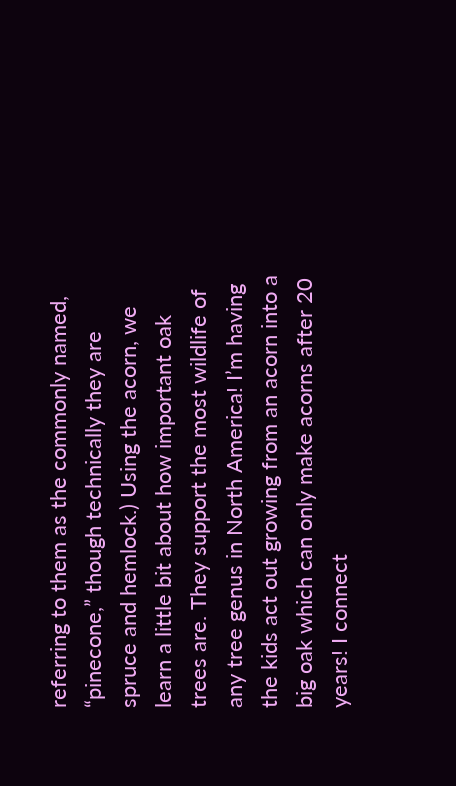referring to them as the commonly named, “pinecone,” though technically they are spruce and hemlock.) Using the acorn, we learn a little bit about how important oak trees are. They support the most wildlife of any tree genus in North America! I’m having the kids act out growing from an acorn into a big oak which can only make acorns after 20 years! I connect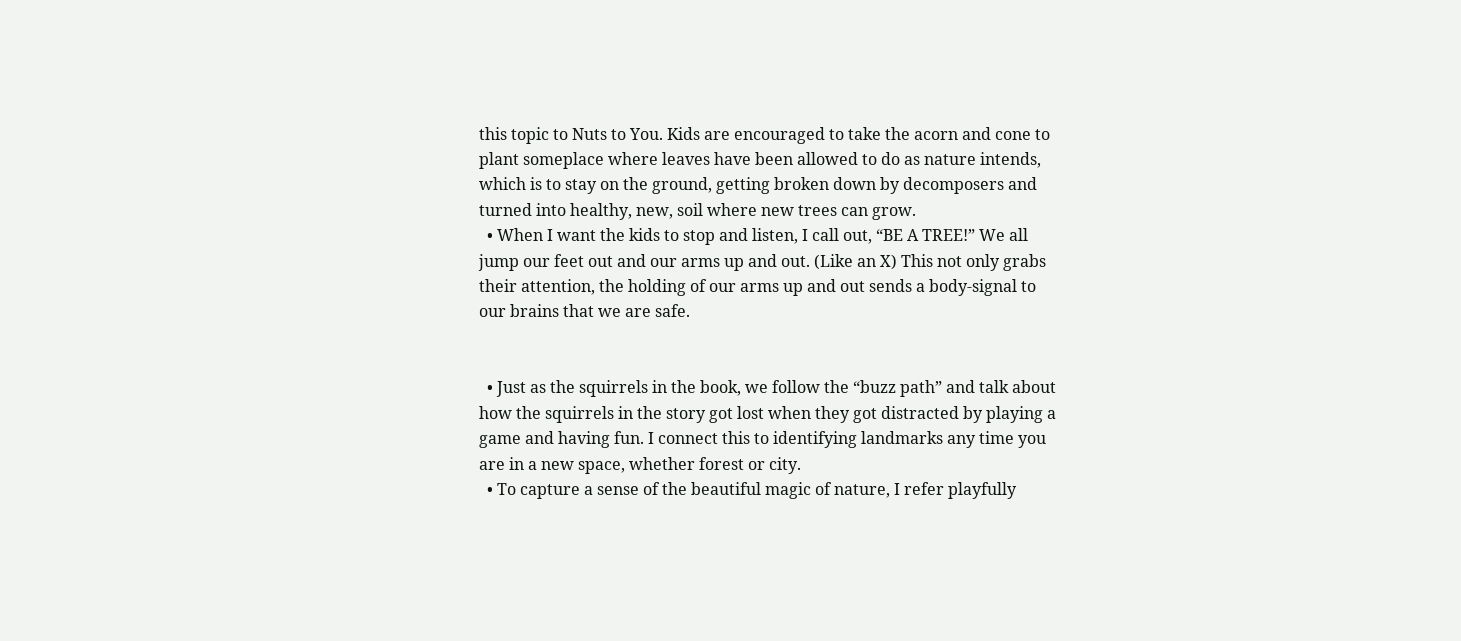this topic to Nuts to You. Kids are encouraged to take the acorn and cone to plant someplace where leaves have been allowed to do as nature intends, which is to stay on the ground, getting broken down by decomposers and turned into healthy, new, soil where new trees can grow.
  • When I want the kids to stop and listen, I call out, “BE A TREE!” We all jump our feet out and our arms up and out. (Like an X) This not only grabs their attention, the holding of our arms up and out sends a body-signal to our brains that we are safe.


  • Just as the squirrels in the book, we follow the “buzz path” and talk about how the squirrels in the story got lost when they got distracted by playing a game and having fun. I connect this to identifying landmarks any time you are in a new space, whether forest or city.
  • To capture a sense of the beautiful magic of nature, I refer playfully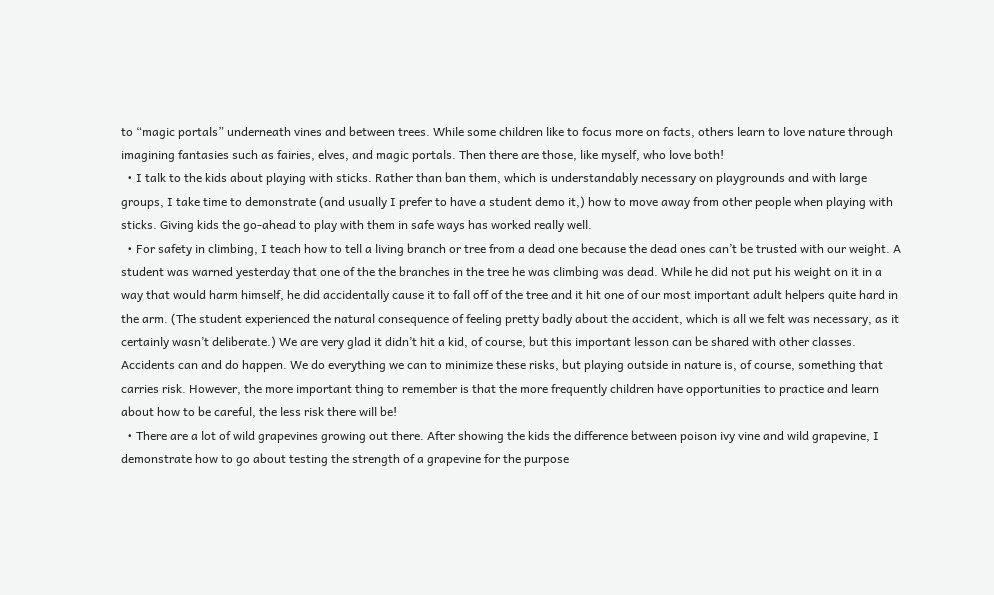to “magic portals” underneath vines and between trees. While some children like to focus more on facts, others learn to love nature through imagining fantasies such as fairies, elves, and magic portals. Then there are those, like myself, who love both!
  • I talk to the kids about playing with sticks. Rather than ban them, which is understandably necessary on playgrounds and with large groups, I take time to demonstrate (and usually I prefer to have a student demo it,) how to move away from other people when playing with sticks. Giving kids the go-ahead to play with them in safe ways has worked really well.
  • For safety in climbing, I teach how to tell a living branch or tree from a dead one because the dead ones can’t be trusted with our weight. A student was warned yesterday that one of the the branches in the tree he was climbing was dead. While he did not put his weight on it in a way that would harm himself, he did accidentally cause it to fall off of the tree and it hit one of our most important adult helpers quite hard in the arm. (The student experienced the natural consequence of feeling pretty badly about the accident, which is all we felt was necessary, as it certainly wasn’t deliberate.) We are very glad it didn’t hit a kid, of course, but this important lesson can be shared with other classes. Accidents can and do happen. We do everything we can to minimize these risks, but playing outside in nature is, of course, something that carries risk. However, the more important thing to remember is that the more frequently children have opportunities to practice and learn about how to be careful, the less risk there will be!
  • There are a lot of wild grapevines growing out there. After showing the kids the difference between poison ivy vine and wild grapevine, I demonstrate how to go about testing the strength of a grapevine for the purpose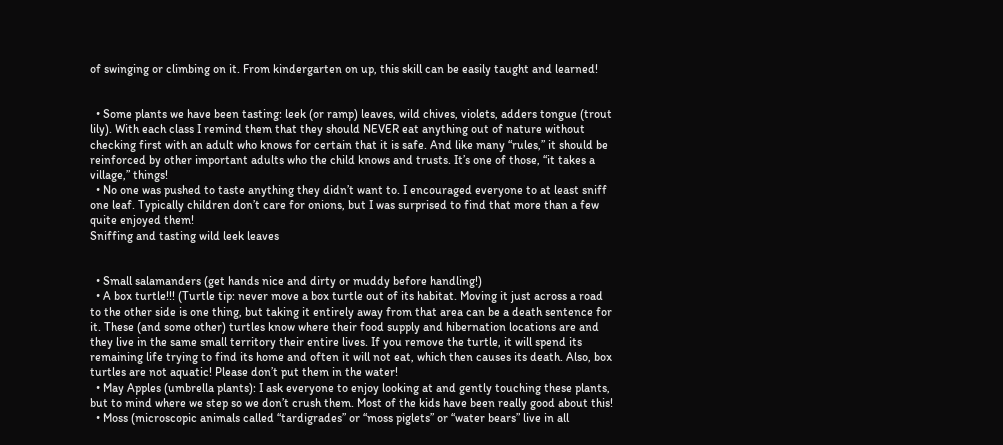of swinging or climbing on it. From kindergarten on up, this skill can be easily taught and learned!


  • Some plants we have been tasting: leek (or ramp) leaves, wild chives, violets, adders tongue (trout lily). With each class I remind them that they should NEVER eat anything out of nature without checking first with an adult who knows for certain that it is safe. And like many “rules,” it should be reinforced by other important adults who the child knows and trusts. It’s one of those, “it takes a village,” things!
  • No one was pushed to taste anything they didn’t want to. I encouraged everyone to at least sniff one leaf. Typically children don’t care for onions, but I was surprised to find that more than a few quite enjoyed them!
Sniffing and tasting wild leek leaves


  • Small salamanders (get hands nice and dirty or muddy before handling!)
  • A box turtle!!! (Turtle tip: never move a box turtle out of its habitat. Moving it just across a road to the other side is one thing, but taking it entirely away from that area can be a death sentence for it. These (and some other) turtles know where their food supply and hibernation locations are and they live in the same small territory their entire lives. If you remove the turtle, it will spend its remaining life trying to find its home and often it will not eat, which then causes its death. Also, box turtles are not aquatic! Please don’t put them in the water!
  • May Apples (umbrella plants): I ask everyone to enjoy looking at and gently touching these plants, but to mind where we step so we don’t crush them. Most of the kids have been really good about this!
  • Moss (microscopic animals called “tardigrades” or “moss piglets” or “water bears” live in all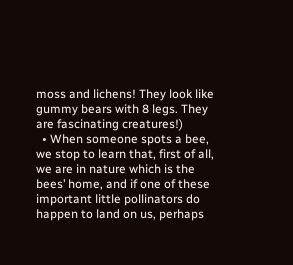moss and lichens! They look like gummy bears with 8 legs. They are fascinating creatures!)
  • When someone spots a bee, we stop to learn that, first of all, we are in nature which is the bees’ home, and if one of these important little pollinators do happen to land on us, perhaps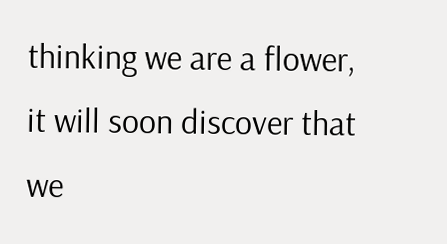thinking we are a flower, it will soon discover that we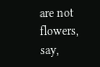are not flowers, say,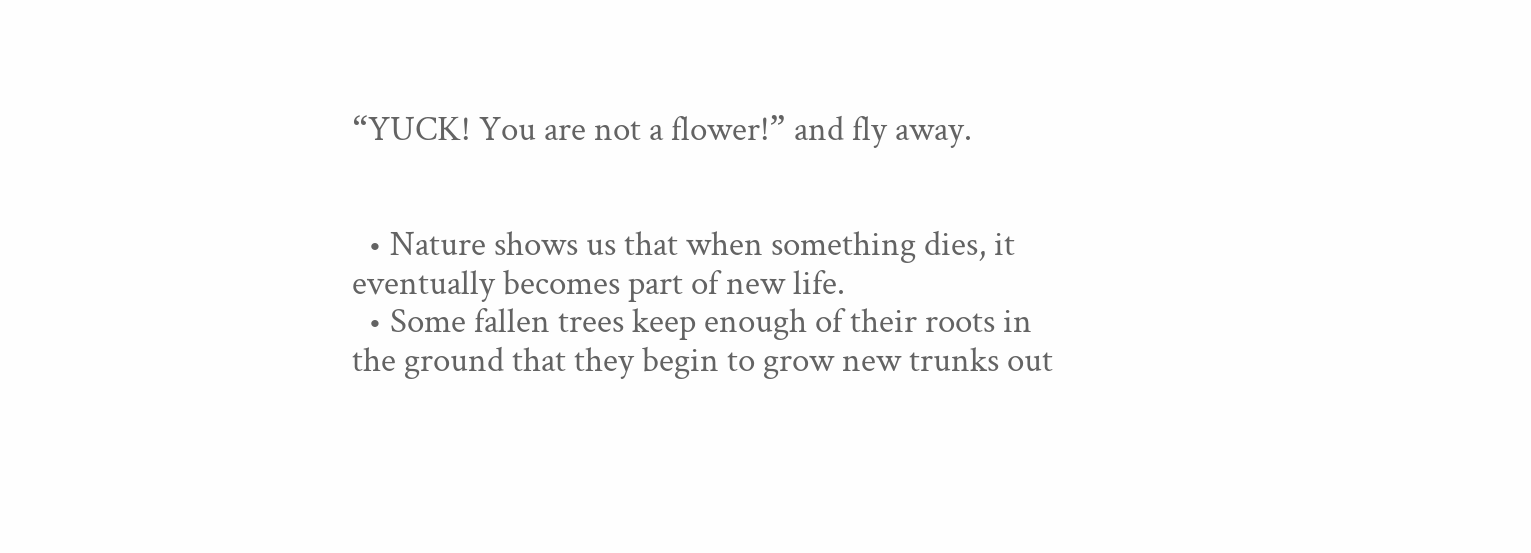“YUCK! You are not a flower!” and fly away.


  • Nature shows us that when something dies, it eventually becomes part of new life.
  • Some fallen trees keep enough of their roots in the ground that they begin to grow new trunks out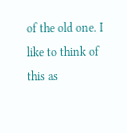of the old one. I like to think of this as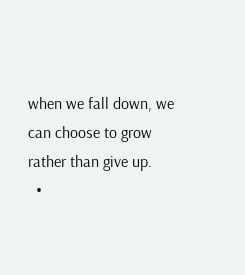when we fall down, we can choose to grow rather than give up.
  •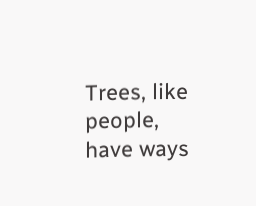Trees, like people, have ways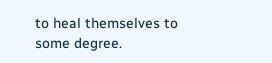to heal themselves to some degree.